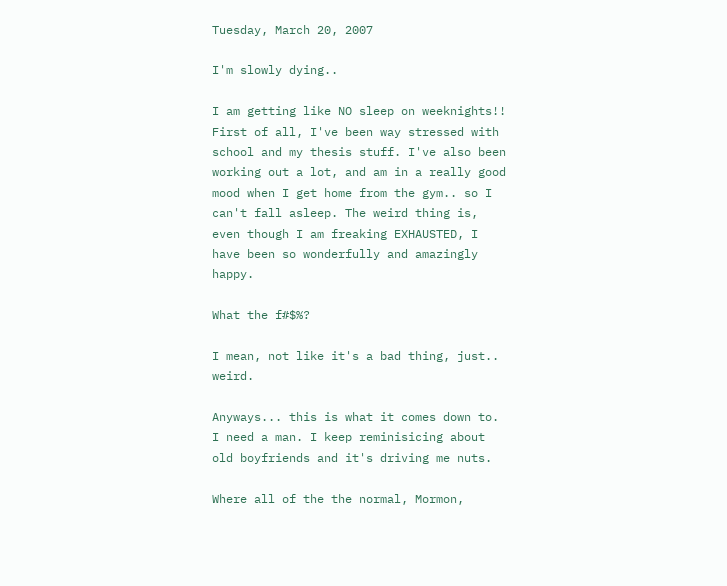Tuesday, March 20, 2007

I'm slowly dying..

I am getting like NO sleep on weeknights!! First of all, I've been way stressed with school and my thesis stuff. I've also been working out a lot, and am in a really good mood when I get home from the gym.. so I can't fall asleep. The weird thing is, even though I am freaking EXHAUSTED, I have been so wonderfully and amazingly happy.

What the f#$%?

I mean, not like it's a bad thing, just.. weird.

Anyways... this is what it comes down to. I need a man. I keep reminisicing about old boyfriends and it's driving me nuts.

Where all of the the normal, Mormon,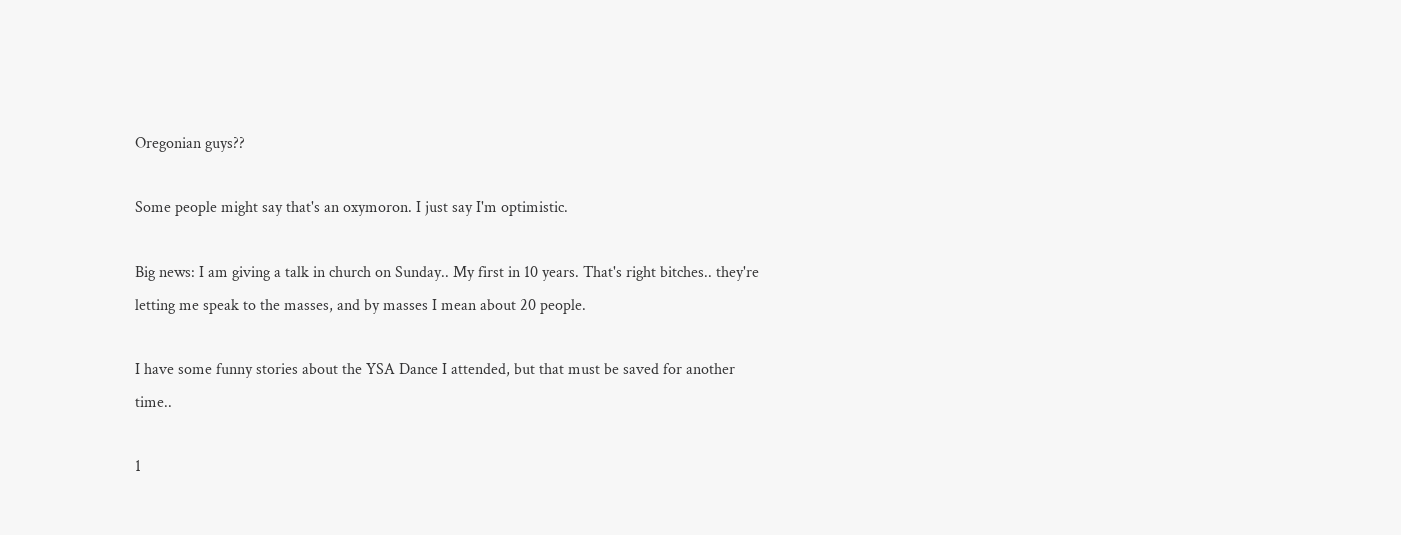Oregonian guys??

Some people might say that's an oxymoron. I just say I'm optimistic.

Big news: I am giving a talk in church on Sunday.. My first in 10 years. That's right bitches.. they're letting me speak to the masses, and by masses I mean about 20 people.

I have some funny stories about the YSA Dance I attended, but that must be saved for another time..

1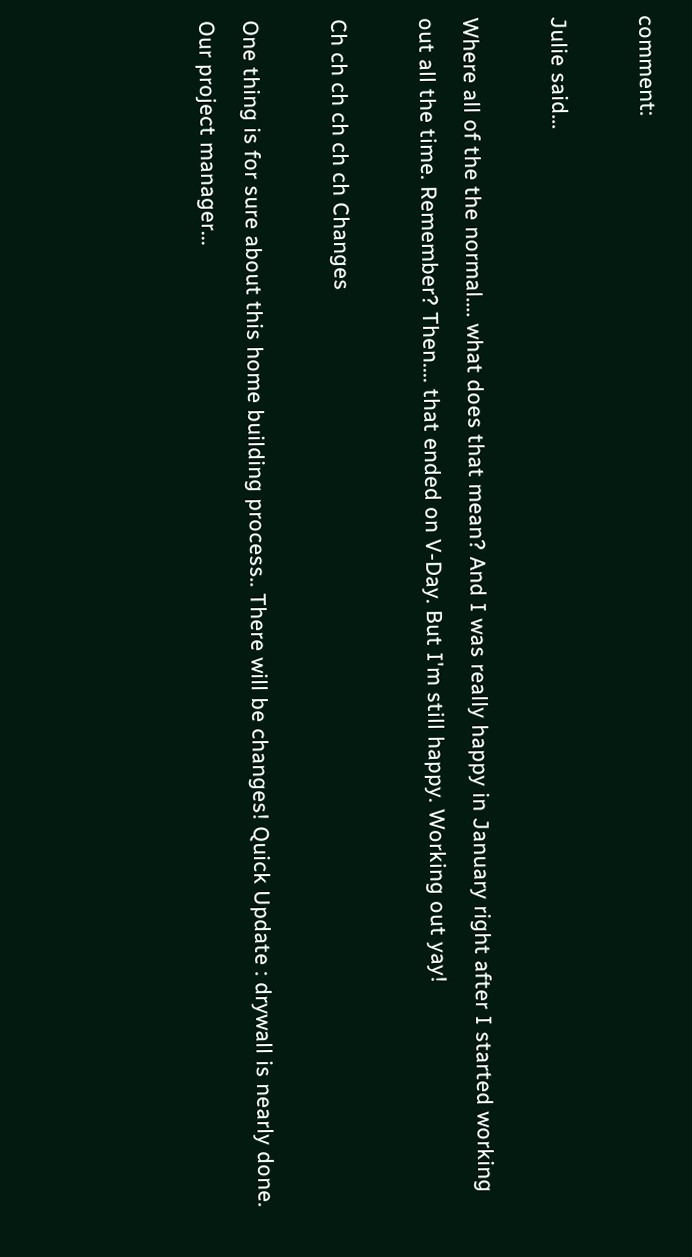comment:

Julie said...

Where all of the the normal.... what does that mean? And I was really happy in January right after I started working out all the time. Remember? Then.... that ended on V-Day. But I'm still happy. Working out yay!

Ch ch ch ch ch ch Changes

One thing is for sure about this home building process.. There will be changes! Quick Update : drywall is nearly done. Our project manager...